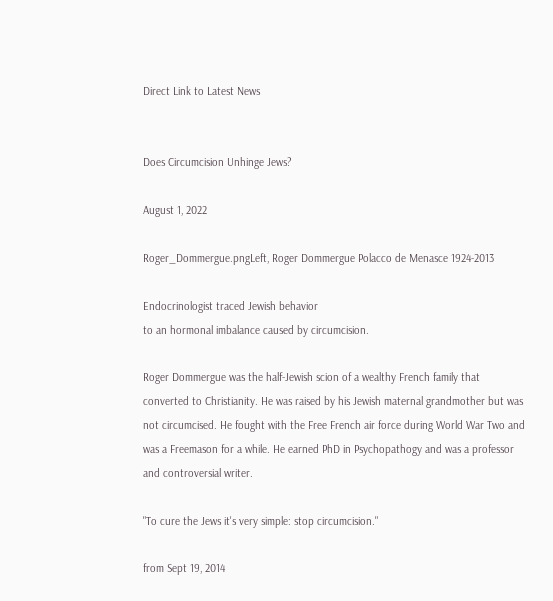Direct Link to Latest News


Does Circumcision Unhinge Jews?

August 1, 2022

Roger_Dommergue.pngLeft, Roger Dommergue Polacco de Menasce 1924-2013

Endocrinologist traced Jewish behavior
to an hormonal imbalance caused by circumcision.

Roger Dommergue was the half-Jewish scion of a wealthy French family that converted to Christianity. He was raised by his Jewish maternal grandmother but was not circumcised. He fought with the Free French air force during World War Two and was a Freemason for a while. He earned PhD in Psychopathogy and was a professor and controversial writer.

"To cure the Jews it's very simple: stop circumcision."

from Sept 19, 2014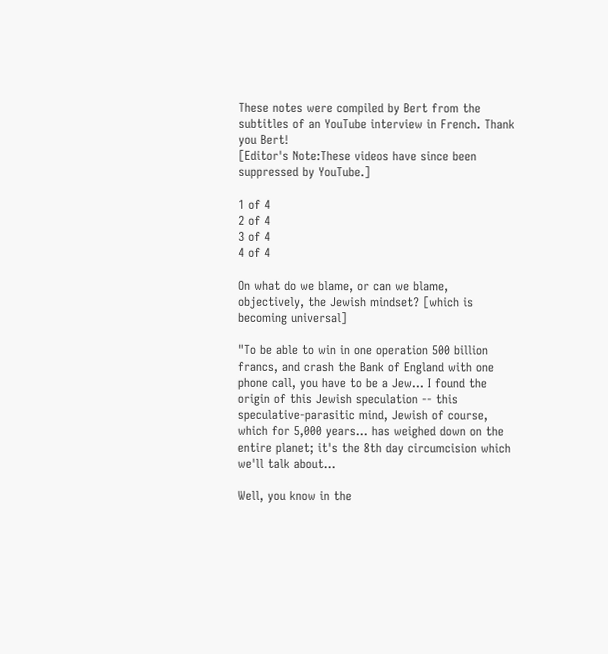These notes were compiled by Bert from the subtitles of an YouTube interview in French. Thank you Bert!
[Editor's Note:These videos have since been suppressed by YouTube.]

1 of 4
2 of 4
3 of 4
4 of 4

On what do we blame, or can we blame, objectively, the Jewish mindset? [which is becoming universal]

"To be able to win in one operation 500 billion francs, and crash the Bank of England with one phone call, you have to be a Jew... I found the origin of this Jewish speculation -- this speculative-parasitic mind, Jewish of course, which for 5,000 years... has weighed down on the entire planet; it's the 8th day circumcision which we'll talk about...

Well, you know in the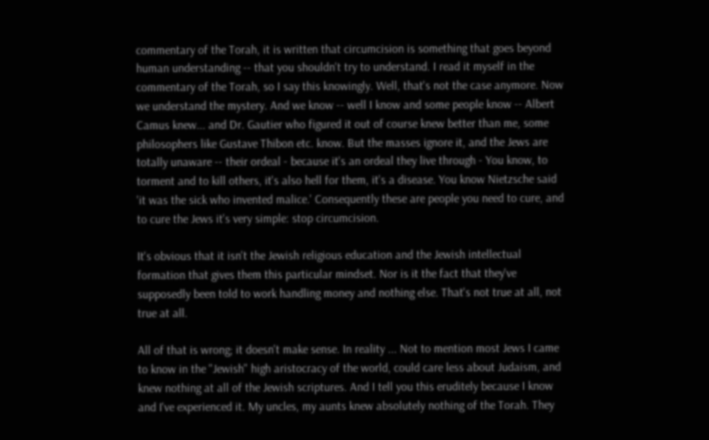commentary of the Torah, it is written that circumcision is something that goes beyond human understanding -- that you shouldn't try to understand. I read it myself in the commentary of the Torah, so I say this knowingly. Well, that's not the case anymore. Now we understand the mystery. And we know -- well I know and some people know -- Albert Camus knew... and Dr. Gautier who figured it out of course knew better than me, some philosophers like Gustave Thibon etc. know. But the masses ignore it, and the Jews are totally unaware -- their ordeal - because it's an ordeal they live through - You know, to torment and to kill others, it's also hell for them, it's a disease. You know Nietzsche said 'it was the sick who invented malice.' Consequently these are people you need to cure, and to cure the Jews it's very simple: stop circumcision.

It's obvious that it isn't the Jewish religious education and the Jewish intellectual formation that gives them this particular mindset. Nor is it the fact that they've supposedly been told to work handling money and nothing else. That's not true at all, not true at all.

All of that is wrong; it doesn't make sense. In reality ... Not to mention most Jews I came to know in the "Jewish" high aristocracy of the world, could care less about Judaism, and knew nothing at all of the Jewish scriptures. And I tell you this eruditely because I know and I've experienced it. My uncles, my aunts knew absolutely nothing of the Torah. They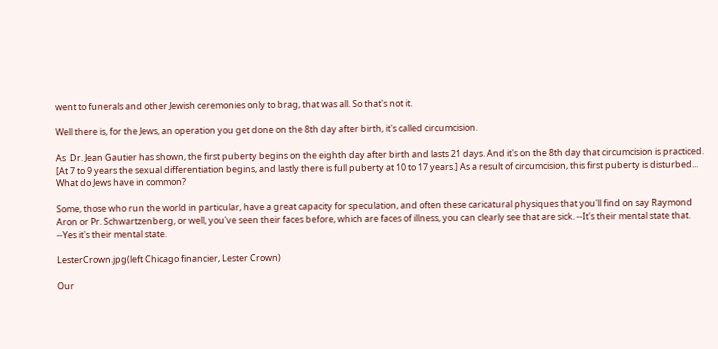went to funerals and other Jewish ceremonies only to brag, that was all. So that's not it.

Well there is, for the Jews, an operation you get done on the 8th day after birth, it's called circumcision.

As  Dr. Jean Gautier has shown, the first puberty begins on the eighth day after birth and lasts 21 days. And it's on the 8th day that circumcision is practiced. [At 7 to 9 years the sexual differentiation begins, and lastly there is full puberty at 10 to 17 years.] As a result of circumcision, this first puberty is disturbed... What do Jews have in common?

Some, those who run the world in particular, have a great capacity for speculation, and often these caricatural physiques that you'll find on say Raymond Aron or Pr. Schwartzenberg, or well, you've seen their faces before, which are faces of illness, you can clearly see that are sick. --It's their mental state that. --Yes it's their mental state.

LesterCrown.jpg(left Chicago financier, Lester Crown)

Our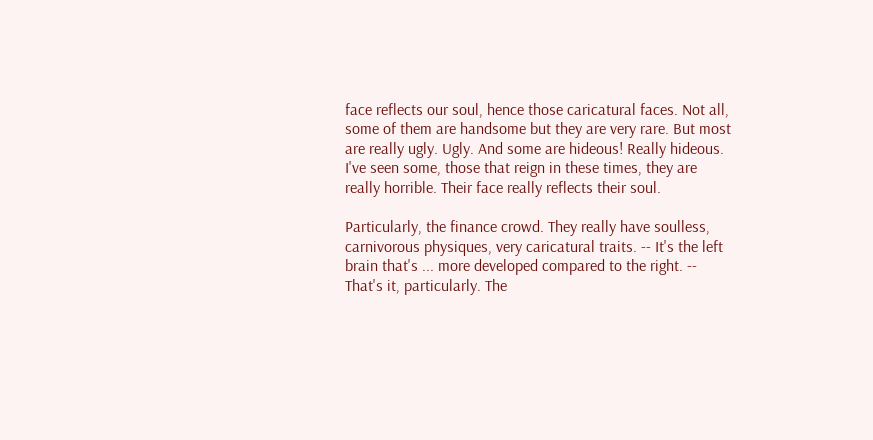face reflects our soul, hence those caricatural faces. Not all, some of them are handsome but they are very rare. But most are really ugly. Ugly. And some are hideous! Really hideous. I've seen some, those that reign in these times, they are really horrible. Their face really reflects their soul.

Particularly, the finance crowd. They really have soulless, carnivorous physiques, very caricatural traits. -- It's the left brain that's ... more developed compared to the right. -- That's it, particularly. The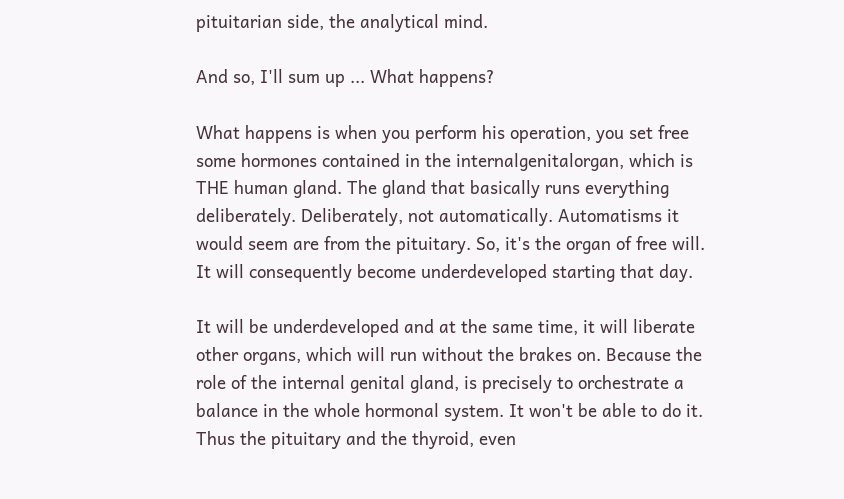pituitarian side, the analytical mind.

And so, I'll sum up ... What happens?

What happens is when you perform his operation, you set free some hormones contained in the internalgenitalorgan, which is THE human gland. The gland that basically runs everything deliberately. Deliberately, not automatically. Automatisms it would seem are from the pituitary. So, it's the organ of free will. It will consequently become underdeveloped starting that day.

It will be underdeveloped and at the same time, it will liberate other organs, which will run without the brakes on. Because the role of the internal genital gland, is precisely to orchestrate a balance in the whole hormonal system. It won't be able to do it. Thus the pituitary and the thyroid, even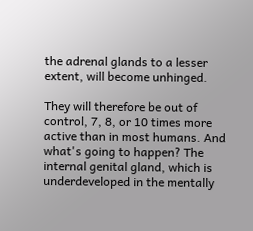the adrenal glands to a lesser extent, will become unhinged.

They will therefore be out of control, 7, 8, or 10 times more active than in most humans. And what's going to happen? The internal genital gland, which is underdeveloped in the mentally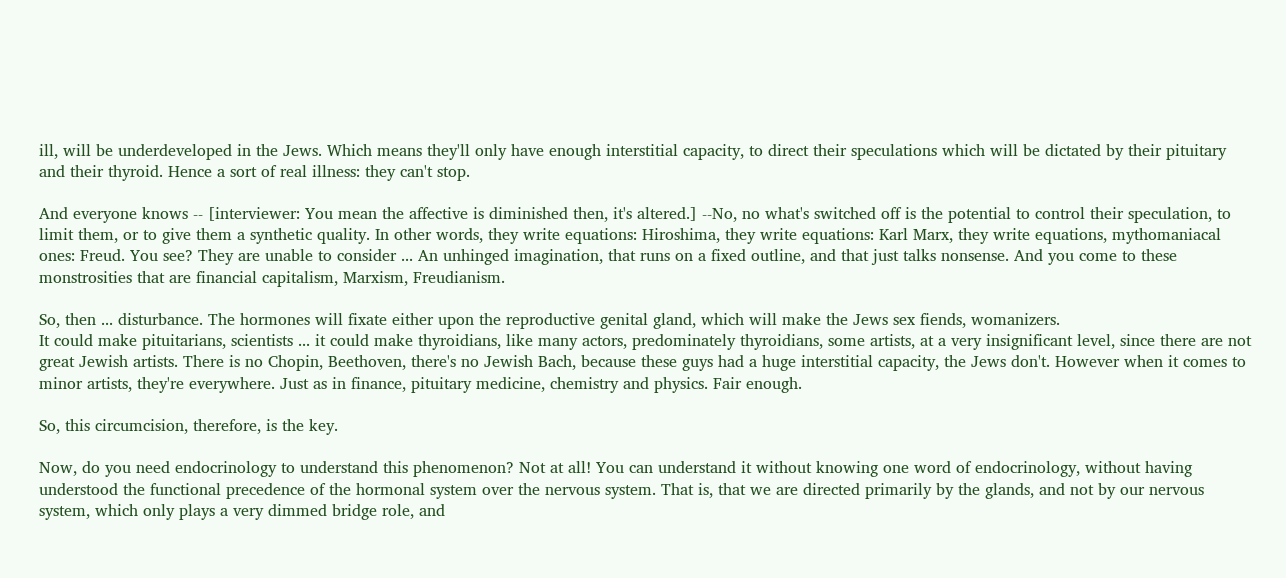ill, will be underdeveloped in the Jews. Which means they'll only have enough interstitial capacity, to direct their speculations which will be dictated by their pituitary and their thyroid. Hence a sort of real illness: they can't stop.

And everyone knows -- [interviewer: You mean the affective is diminished then, it's altered.] --No, no what's switched off is the potential to control their speculation, to limit them, or to give them a synthetic quality. In other words, they write equations: Hiroshima, they write equations: Karl Marx, they write equations, mythomaniacal ones: Freud. You see? They are unable to consider ... An unhinged imagination, that runs on a fixed outline, and that just talks nonsense. And you come to these monstrosities that are financial capitalism, Marxism, Freudianism.

So, then ... disturbance. The hormones will fixate either upon the reproductive genital gland, which will make the Jews sex fiends, womanizers.
It could make pituitarians, scientists ... it could make thyroidians, like many actors, predominately thyroidians, some artists, at a very insignificant level, since there are not great Jewish artists. There is no Chopin, Beethoven, there's no Jewish Bach, because these guys had a huge interstitial capacity, the Jews don't. However when it comes to minor artists, they're everywhere. Just as in finance, pituitary medicine, chemistry and physics. Fair enough.

So, this circumcision, therefore, is the key.

Now, do you need endocrinology to understand this phenomenon? Not at all! You can understand it without knowing one word of endocrinology, without having understood the functional precedence of the hormonal system over the nervous system. That is, that we are directed primarily by the glands, and not by our nervous system, which only plays a very dimmed bridge role, and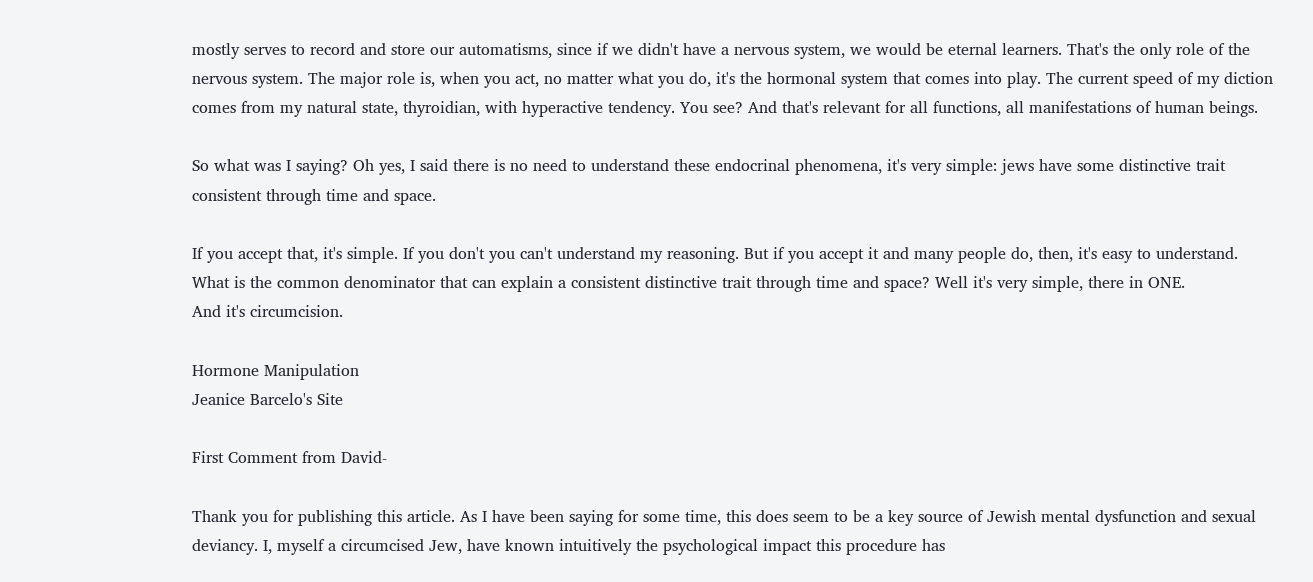mostly serves to record and store our automatisms, since if we didn't have a nervous system, we would be eternal learners. That's the only role of the nervous system. The major role is, when you act, no matter what you do, it's the hormonal system that comes into play. The current speed of my diction comes from my natural state, thyroidian, with hyperactive tendency. You see? And that's relevant for all functions, all manifestations of human beings.

So what was I saying? Oh yes, I said there is no need to understand these endocrinal phenomena, it's very simple: jews have some distinctive trait consistent through time and space.

If you accept that, it's simple. If you don't you can't understand my reasoning. But if you accept it and many people do, then, it's easy to understand. What is the common denominator that can explain a consistent distinctive trait through time and space? Well it's very simple, there in ONE.
And it's circumcision.

Hormone Manipulation
Jeanice Barcelo's Site

First Comment from David-

Thank you for publishing this article. As I have been saying for some time, this does seem to be a key source of Jewish mental dysfunction and sexual deviancy. I, myself a circumcised Jew, have known intuitively the psychological impact this procedure has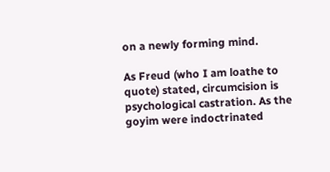on a newly forming mind.

As Freud (who I am loathe to quote) stated, circumcision is psychological castration. As the goyim were indoctrinated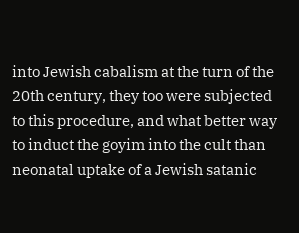into Jewish cabalism at the turn of the 20th century, they too were subjected to this procedure, and what better way to induct the goyim into the cult than neonatal uptake of a Jewish satanic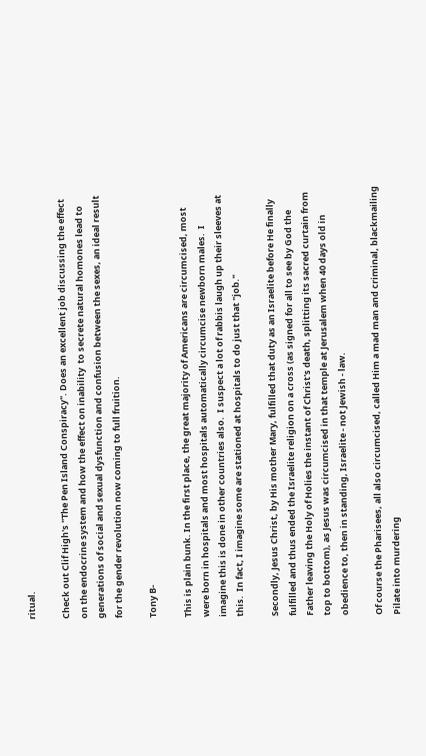ritual.

Check out Clif High's "The Pen Island Conspiracy". Does an excellent job discussing the effect on the endocrine system and how the effect on inability  to secrete natural homones lead to generations of social and sexual dysfunction and confusion between the sexes, an ideal result for the gender revolution now coming to full fruition.

Tony B-

This is plain bunk. In the first place, the great majority of Americans are circumcised, most were born in hospitals and most hospitals automatically circumcise newborn males.  I imagine this is done in other countries also.  I suspect a lot of rabbis laugh up their sleeves at this.  In fact, I imagine some are stationed at hospitals to do just that "job."

Secondly, Jesus Christ, by His mother Mary, fulfilled that duty as an Israelite before He finally fulfilled and thus ended the Israelite religion on a cross (as signed for all to see by God the Father leaving the Holy of Holies the instant of Christ's death, splitting its sacred curtain from top to bottom), as Jesus was circumcised in that temple at Jerusalem when 40 days old in obedience to, then in standing, Israelite - not Jewish - law.

Of course the Pharisees, all also circumcised, called Him a mad man and criminal, blackmailing Pilate into murdering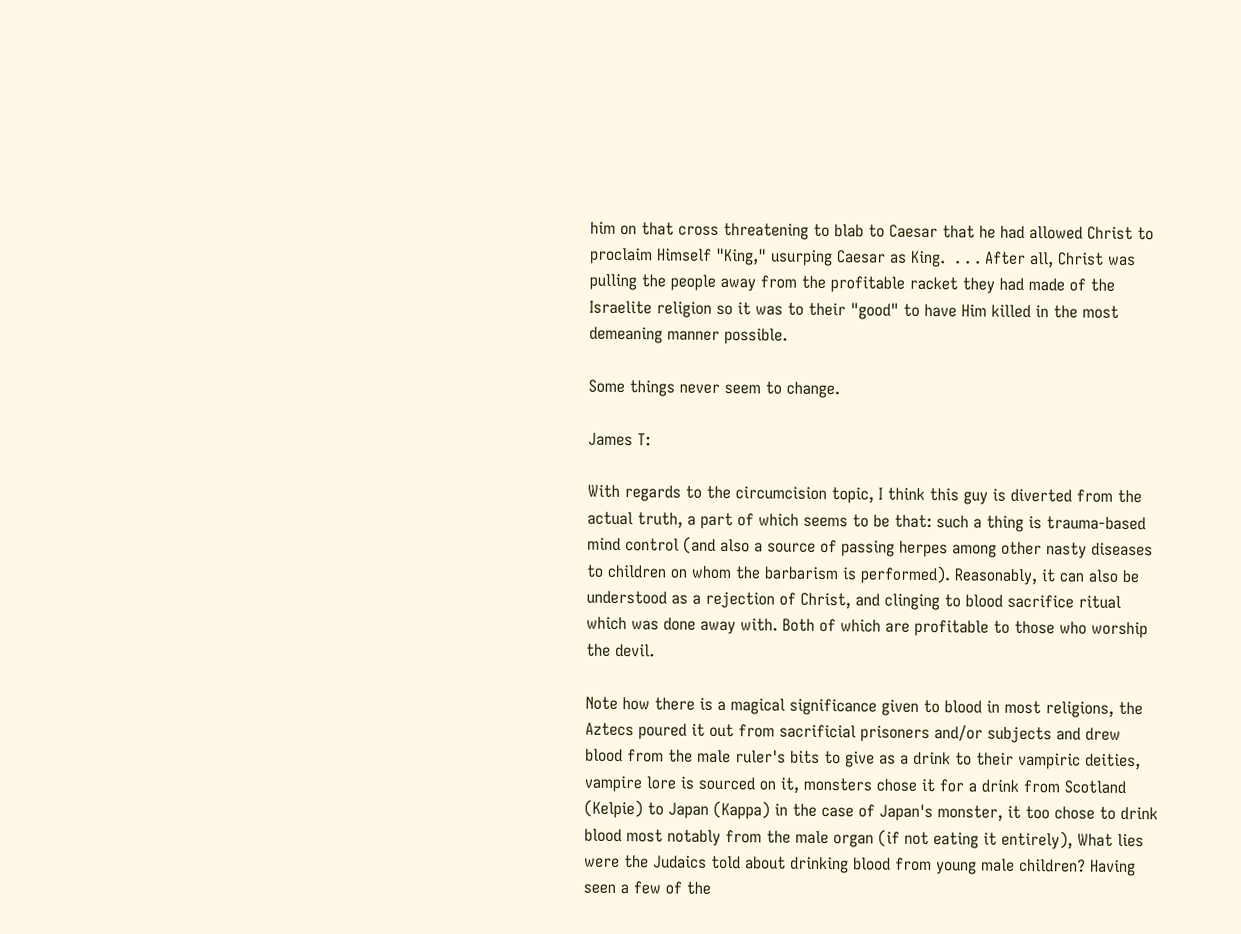him on that cross threatening to blab to Caesar that he had allowed Christ to proclaim Himself "King," usurping Caesar as King.  . . . After all, Christ was pulling the people away from the profitable racket they had made of the Israelite religion so it was to their "good" to have Him killed in the most demeaning manner possible.

Some things never seem to change.

James T:

With regards to the circumcision topic, I think this guy is diverted from the actual truth, a part of which seems to be that: such a thing is trauma-based mind control (and also a source of passing herpes among other nasty diseases to children on whom the barbarism is performed). Reasonably, it can also be understood as a rejection of Christ, and clinging to blood sacrifice ritual which was done away with. Both of which are profitable to those who worship the devil.

Note how there is a magical significance given to blood in most religions, the Aztecs poured it out from sacrificial prisoners and/or subjects and drew blood from the male ruler's bits to give as a drink to their vampiric deities, vampire lore is sourced on it, monsters chose it for a drink from Scotland (Kelpie) to Japan (Kappa) in the case of Japan's monster, it too chose to drink blood most notably from the male organ (if not eating it entirely), What lies were the Judaics told about drinking blood from young male children? Having seen a few of the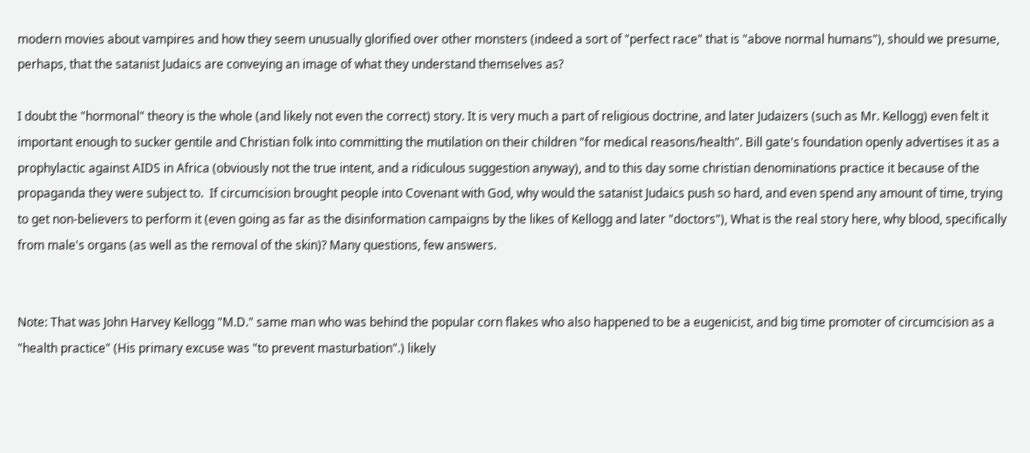modern movies about vampires and how they seem unusually glorified over other monsters (indeed a sort of "perfect race" that is "above normal humans"), should we presume, perhaps, that the satanist Judaics are conveying an image of what they understand themselves as?

I doubt the "hormonal" theory is the whole (and likely not even the correct) story. It is very much a part of religious doctrine, and later Judaizers (such as Mr. Kellogg) even felt it important enough to sucker gentile and Christian folk into committing the mutilation on their children "for medical reasons/health". Bill gate's foundation openly advertises it as a prophylactic against AIDS in Africa (obviously not the true intent, and a ridiculous suggestion anyway), and to this day some christian denominations practice it because of the propaganda they were subject to.  If circumcision brought people into Covenant with God, why would the satanist Judaics push so hard, and even spend any amount of time, trying to get non-believers to perform it (even going as far as the disinformation campaigns by the likes of Kellogg and later "doctors"), What is the real story here, why blood, specifically from male's organs (as well as the removal of the skin)? Many questions, few answers.


Note: That was John Harvey Kellogg "M.D." same man who was behind the popular corn flakes who also happened to be a eugenicist, and big time promoter of circumcision as a "health practice" (His primary excuse was "to prevent masturbation".) likely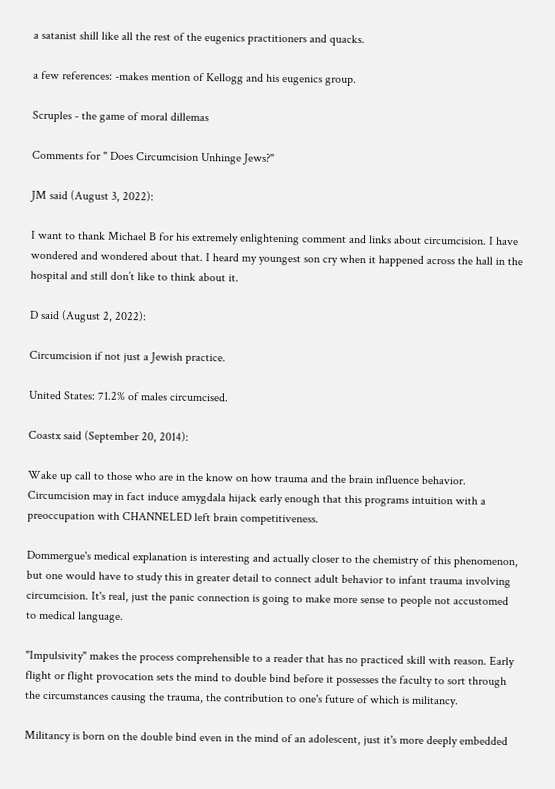a satanist shill like all the rest of the eugenics practitioners and quacks.

a few references: -makes mention of Kellogg and his eugenics group.

Scruples - the game of moral dillemas

Comments for " Does Circumcision Unhinge Jews?"

JM said (August 3, 2022):

I want to thank Michael B for his extremely enlightening comment and links about circumcision. I have wondered and wondered about that. I heard my youngest son cry when it happened across the hall in the hospital and still don’t like to think about it.

D said (August 2, 2022):

Circumcision if not just a Jewish practice.

United States: 71.2% of males circumcised.

Coastx said (September 20, 2014):

Wake up call to those who are in the know on how trauma and the brain influence behavior. Circumcision may in fact induce amygdala hijack early enough that this programs intuition with a preoccupation with CHANNELED left brain competitiveness.

Dommergue's medical explanation is interesting and actually closer to the chemistry of this phenomenon, but one would have to study this in greater detail to connect adult behavior to infant trauma involving circumcision. It's real, just the panic connection is going to make more sense to people not accustomed to medical language.

"Impulsivity" makes the process comprehensible to a reader that has no practiced skill with reason. Early flight or flight provocation sets the mind to double bind before it possesses the faculty to sort through the circumstances causing the trauma, the contribution to one's future of which is militancy.

Militancy is born on the double bind even in the mind of an adolescent, just it's more deeply embedded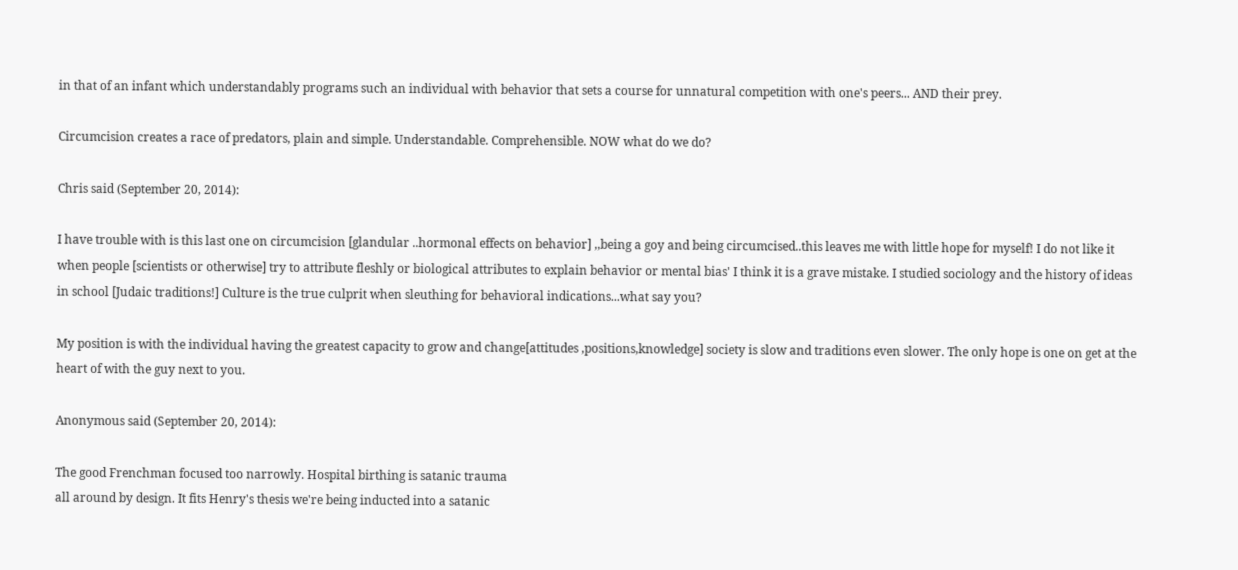in that of an infant which understandably programs such an individual with behavior that sets a course for unnatural competition with one's peers... AND their prey.

Circumcision creates a race of predators, plain and simple. Understandable. Comprehensible. NOW what do we do?

Chris said (September 20, 2014):

I have trouble with is this last one on circumcision [glandular ..hormonal effects on behavior] ,,being a goy and being circumcised..this leaves me with little hope for myself! I do not like it when people [scientists or otherwise] try to attribute fleshly or biological attributes to explain behavior or mental bias' I think it is a grave mistake. I studied sociology and the history of ideas in school [Judaic traditions!] Culture is the true culprit when sleuthing for behavioral indications...what say you?

My position is with the individual having the greatest capacity to grow and change[attitudes ,positions,knowledge] society is slow and traditions even slower. The only hope is one on get at the heart of with the guy next to you.

Anonymous said (September 20, 2014):

The good Frenchman focused too narrowly. Hospital birthing is satanic trauma
all around by design. It fits Henry's thesis we're being inducted into a satanic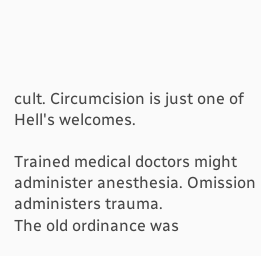cult. Circumcision is just one of Hell's welcomes.

Trained medical doctors might administer anesthesia. Omission administers trauma.
The old ordinance was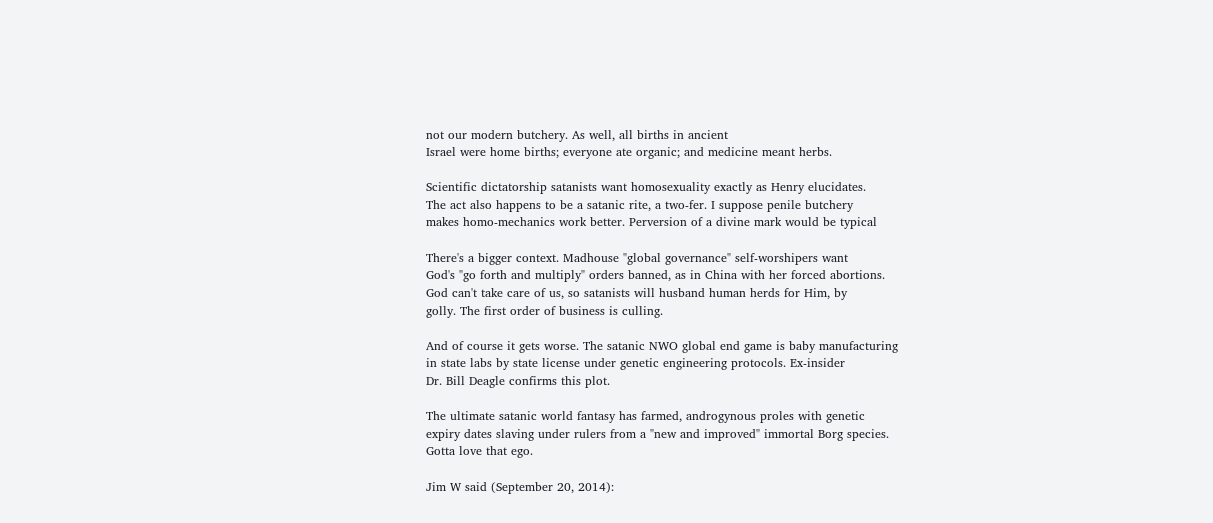not our modern butchery. As well, all births in ancient
Israel were home births; everyone ate organic; and medicine meant herbs.

Scientific dictatorship satanists want homosexuality exactly as Henry elucidates.
The act also happens to be a satanic rite, a two-fer. I suppose penile butchery
makes homo-mechanics work better. Perversion of a divine mark would be typical

There's a bigger context. Madhouse "global governance" self-worshipers want
God's "go forth and multiply" orders banned, as in China with her forced abortions.
God can't take care of us, so satanists will husband human herds for Him, by
golly. The first order of business is culling.

And of course it gets worse. The satanic NWO global end game is baby manufacturing
in state labs by state license under genetic engineering protocols. Ex-insider
Dr. Bill Deagle confirms this plot.

The ultimate satanic world fantasy has farmed, androgynous proles with genetic
expiry dates slaving under rulers from a "new and improved" immortal Borg species.
Gotta love that ego.

Jim W said (September 20, 2014):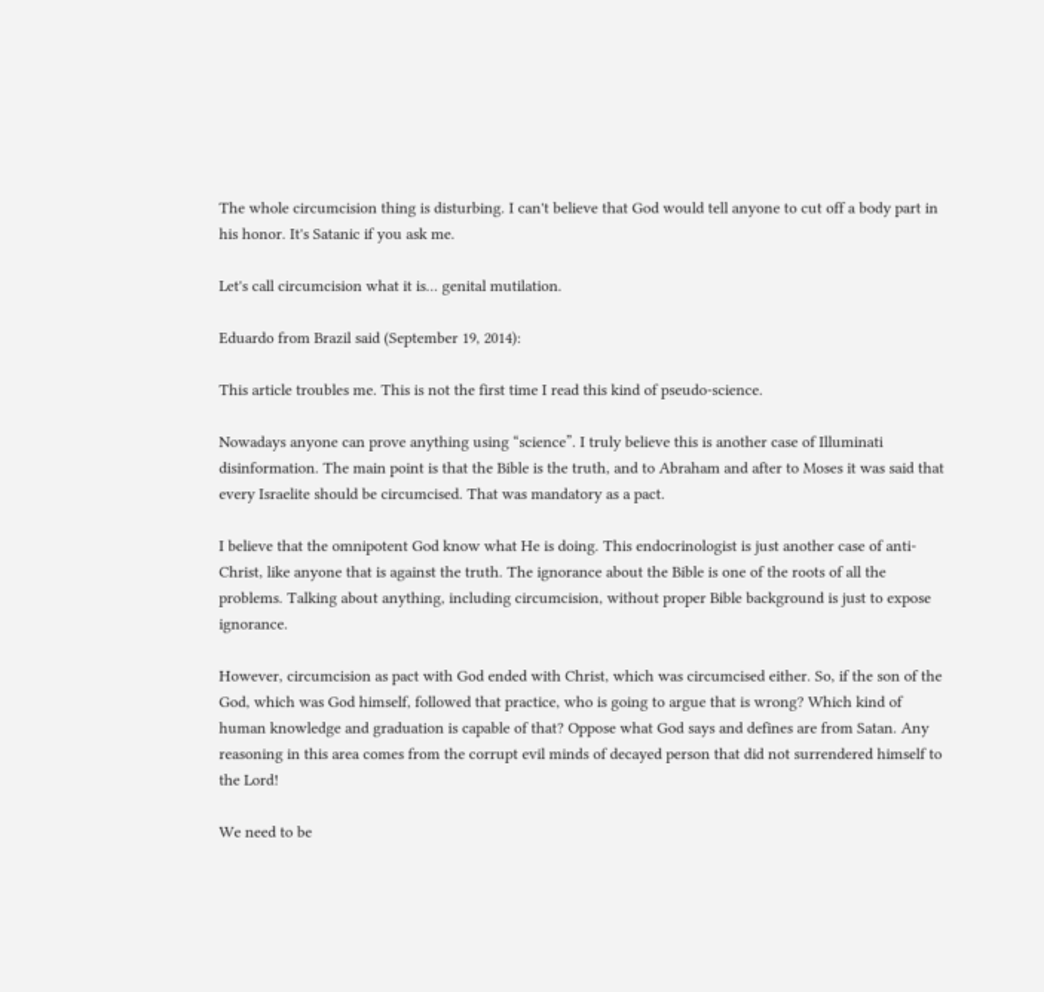The whole circumcision thing is disturbing. I can't believe that God would tell anyone to cut off a body part in his honor. It's Satanic if you ask me.

Let's call circumcision what it is... genital mutilation.

Eduardo from Brazil said (September 19, 2014):

This article troubles me. This is not the first time I read this kind of pseudo-science.

Nowadays anyone can prove anything using “science”. I truly believe this is another case of Illuminati disinformation. The main point is that the Bible is the truth, and to Abraham and after to Moses it was said that every Israelite should be circumcised. That was mandatory as a pact.

I believe that the omnipotent God know what He is doing. This endocrinologist is just another case of anti-Christ, like anyone that is against the truth. The ignorance about the Bible is one of the roots of all the problems. Talking about anything, including circumcision, without proper Bible background is just to expose ignorance.

However, circumcision as pact with God ended with Christ, which was circumcised either. So, if the son of the God, which was God himself, followed that practice, who is going to argue that is wrong? Which kind of human knowledge and graduation is capable of that? Oppose what God says and defines are from Satan. Any reasoning in this area comes from the corrupt evil minds of decayed person that did not surrendered himself to the Lord!

We need to be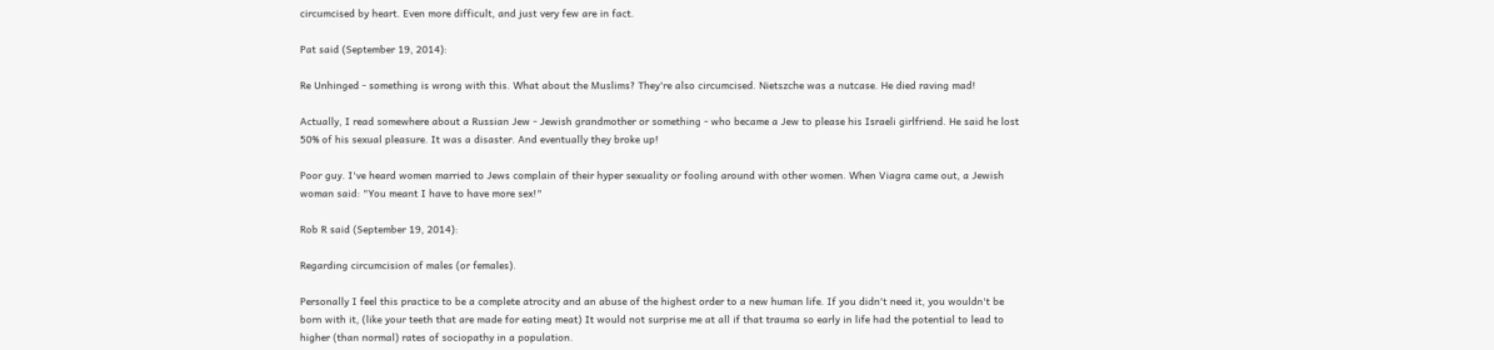circumcised by heart. Even more difficult, and just very few are in fact.

Pat said (September 19, 2014):

Re Unhinged - something is wrong with this. What about the Muslims? They're also circumcised. Nietszche was a nutcase. He died raving mad!

Actually, I read somewhere about a Russian Jew - Jewish grandmother or something - who became a Jew to please his Israeli girlfriend. He said he lost 50% of his sexual pleasure. It was a disaster. And eventually they broke up!

Poor guy. I've heard women married to Jews complain of their hyper sexuality or fooling around with other women. When Viagra came out, a Jewish woman said: "You meant I have to have more sex!"

Rob R said (September 19, 2014):

Regarding circumcision of males (or females).

Personally I feel this practice to be a complete atrocity and an abuse of the highest order to a new human life. If you didn't need it, you wouldn't be born with it, (like your teeth that are made for eating meat) It would not surprise me at all if that trauma so early in life had the potential to lead to higher (than normal) rates of sociopathy in a population.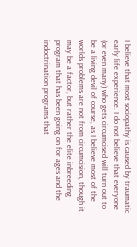I believe that most sociopathy is caused by traumatic early life experience. I do not believe that everyone (or even many) who gets circumcised will turn out to be a living devil of course, as I believe most of the worlds problems are not from circumcision, though it may be a factor, but rather the elite inbreeding program that has been going on for ages and the indoctrination programs that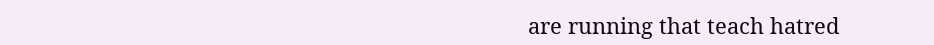are running that teach hatred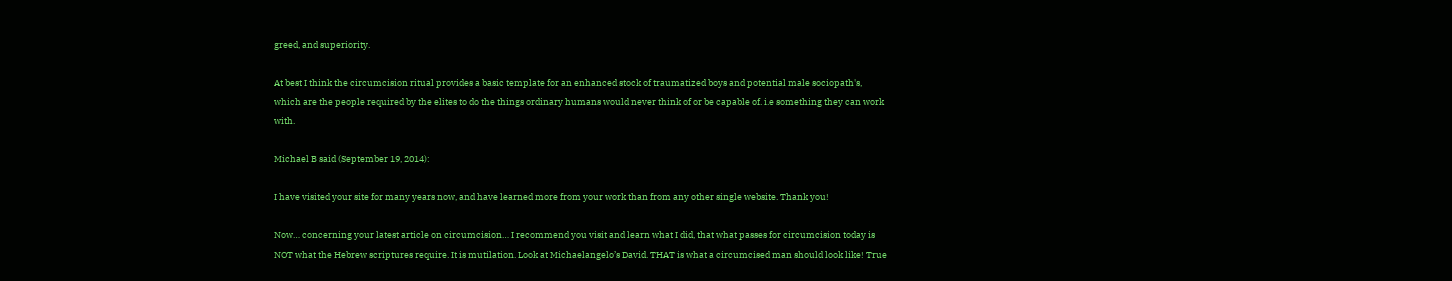greed, and superiority.

At best I think the circumcision ritual provides a basic template for an enhanced stock of traumatized boys and potential male sociopath's, which are the people required by the elites to do the things ordinary humans would never think of or be capable of. i.e something they can work with.

Michael B said (September 19, 2014):

I have visited your site for many years now, and have learned more from your work than from any other single website. Thank you!

Now… concerning your latest article on circumcision… I recommend you visit and learn what I did, that what passes for circumcision today is NOT what the Hebrew scriptures require. It is mutilation. Look at Michaelangelo’s David. THAT is what a circumcised man should look like! True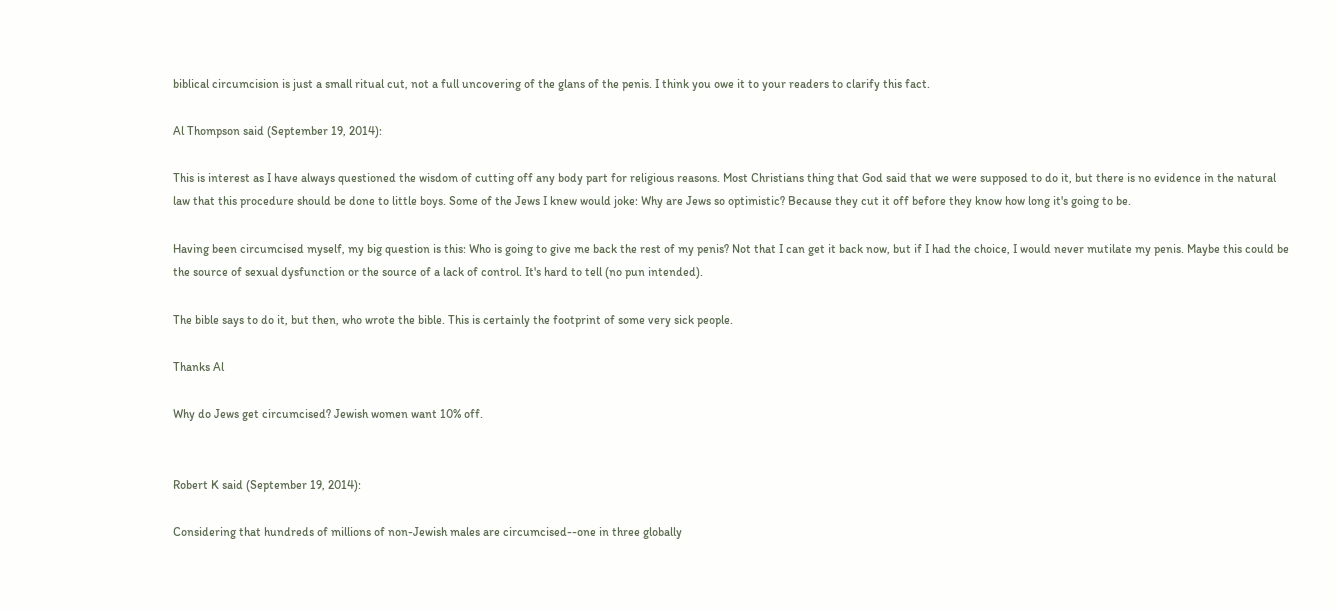biblical circumcision is just a small ritual cut, not a full uncovering of the glans of the penis. I think you owe it to your readers to clarify this fact.

Al Thompson said (September 19, 2014):

This is interest as I have always questioned the wisdom of cutting off any body part for religious reasons. Most Christians thing that God said that we were supposed to do it, but there is no evidence in the natural law that this procedure should be done to little boys. Some of the Jews I knew would joke: Why are Jews so optimistic? Because they cut it off before they know how long it's going to be.

Having been circumcised myself, my big question is this: Who is going to give me back the rest of my penis? Not that I can get it back now, but if I had the choice, I would never mutilate my penis. Maybe this could be the source of sexual dysfunction or the source of a lack of control. It's hard to tell (no pun intended).

The bible says to do it, but then, who wrote the bible. This is certainly the footprint of some very sick people.

Thanks Al

Why do Jews get circumcised? Jewish women want 10% off.


Robert K said (September 19, 2014):

Considering that hundreds of millions of non-Jewish males are circumcised--one in three globally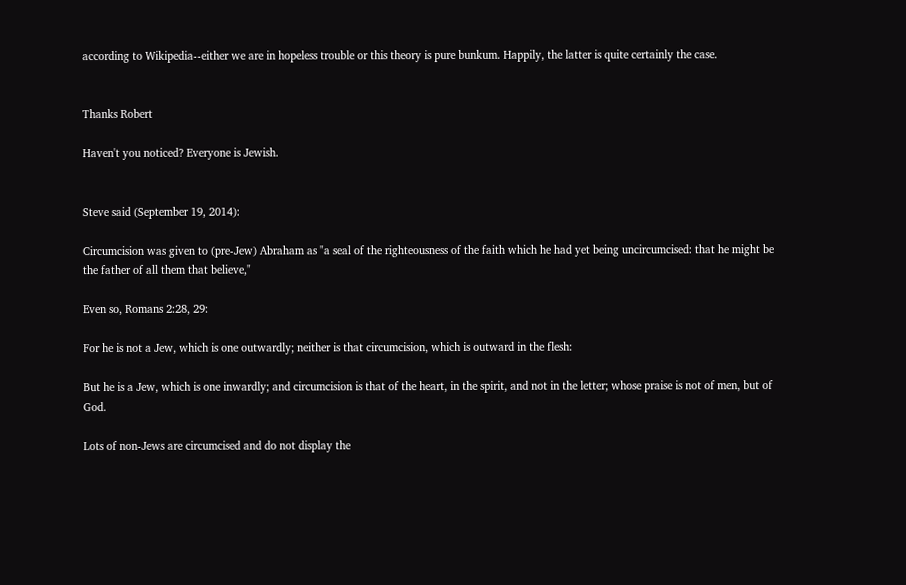according to Wikipedia--either we are in hopeless trouble or this theory is pure bunkum. Happily, the latter is quite certainly the case.


Thanks Robert

Haven't you noticed? Everyone is Jewish.


Steve said (September 19, 2014):

Circumcision was given to (pre-Jew) Abraham as "a seal of the righteousness of the faith which he had yet being uncircumcised: that he might be the father of all them that believe,"

Even so, Romans 2:28, 29:

For he is not a Jew, which is one outwardly; neither is that circumcision, which is outward in the flesh:

But he is a Jew, which is one inwardly; and circumcision is that of the heart, in the spirit, and not in the letter; whose praise is not of men, but of God.

Lots of non-Jews are circumcised and do not display the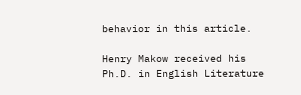behavior in this article.

Henry Makow received his Ph.D. in English Literature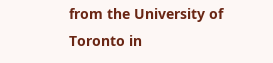from the University of Toronto in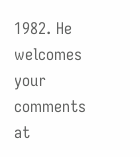1982. He welcomes your comments at